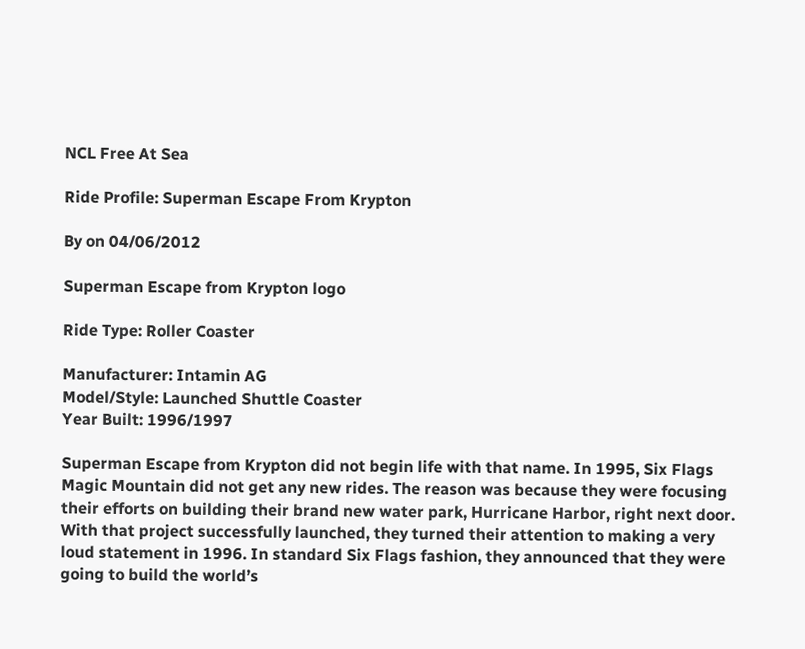NCL Free At Sea

Ride Profile: Superman Escape From Krypton

By on 04/06/2012

Superman Escape from Krypton logo

Ride Type: Roller Coaster

Manufacturer: Intamin AG
Model/Style: Launched Shuttle Coaster
Year Built: 1996/1997

Superman Escape from Krypton did not begin life with that name. In 1995, Six Flags Magic Mountain did not get any new rides. The reason was because they were focusing their efforts on building their brand new water park, Hurricane Harbor, right next door. With that project successfully launched, they turned their attention to making a very loud statement in 1996. In standard Six Flags fashion, they announced that they were going to build the world’s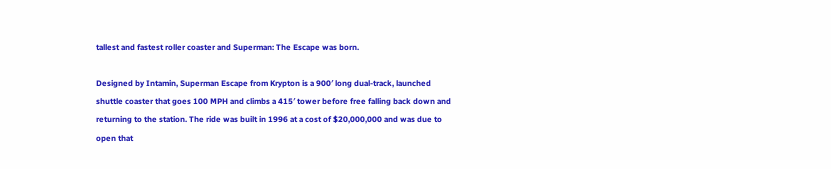tallest and fastest roller coaster and Superman: The Escape was born.

Designed by Intamin, Superman Escape from Krypton is a 900′ long dual-track, launched shuttle coaster that goes 100 MPH and climbs a 415′ tower before free falling back down and returning to the station. The ride was built in 1996 at a cost of $20,000,000 and was due to open that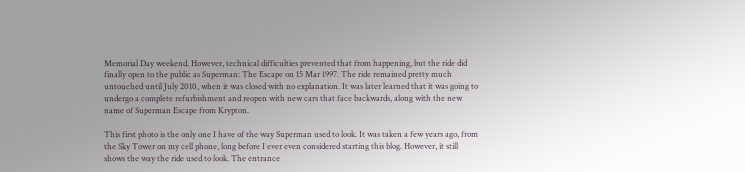Memorial Day weekend. However, technical difficulties prevented that from happening, but the ride did finally open to the public as Superman: The Escape on 15 Mar 1997. The ride remained pretty much untouched until July 2010, when it was closed with no explanation. It was later learned that it was going to undergo a complete refurbishment and reopen with new cars that face backwards, along with the new name of Superman Escape from Krypton.

This first photo is the only one I have of the way Superman used to look. It was taken a few years ago, from the Sky Tower on my cell phone, long before I ever even considered starting this blog. However, it still shows the way the ride used to look. The entrance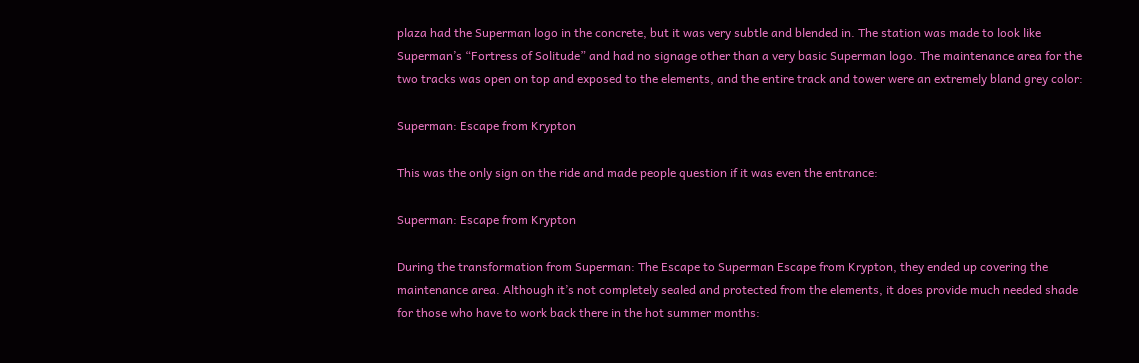plaza had the Superman logo in the concrete, but it was very subtle and blended in. The station was made to look like Superman’s “Fortress of Solitude” and had no signage other than a very basic Superman logo. The maintenance area for the two tracks was open on top and exposed to the elements, and the entire track and tower were an extremely bland grey color:

Superman: Escape from Krypton

This was the only sign on the ride and made people question if it was even the entrance:

Superman: Escape from Krypton

During the transformation from Superman: The Escape to Superman Escape from Krypton, they ended up covering the maintenance area. Although it’s not completely sealed and protected from the elements, it does provide much needed shade for those who have to work back there in the hot summer months: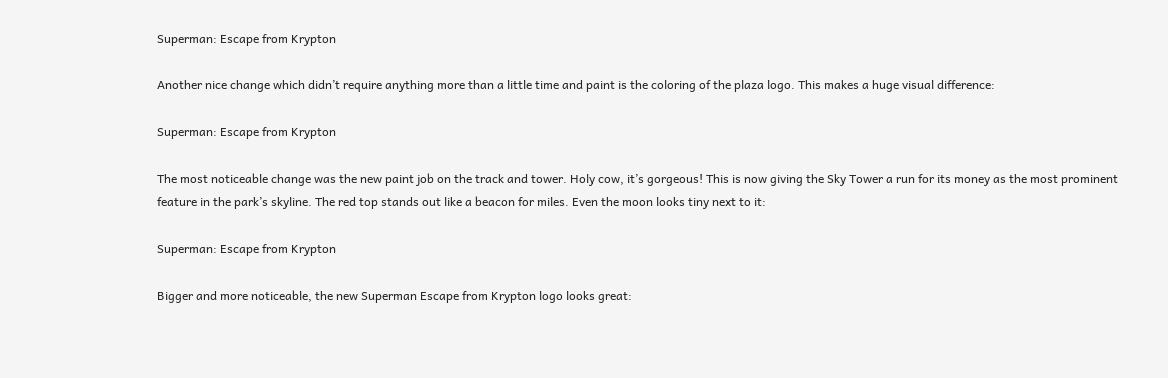Superman: Escape from Krypton

Another nice change which didn’t require anything more than a little time and paint is the coloring of the plaza logo. This makes a huge visual difference:

Superman: Escape from Krypton

The most noticeable change was the new paint job on the track and tower. Holy cow, it’s gorgeous! This is now giving the Sky Tower a run for its money as the most prominent feature in the park’s skyline. The red top stands out like a beacon for miles. Even the moon looks tiny next to it:

Superman: Escape from Krypton

Bigger and more noticeable, the new Superman Escape from Krypton logo looks great: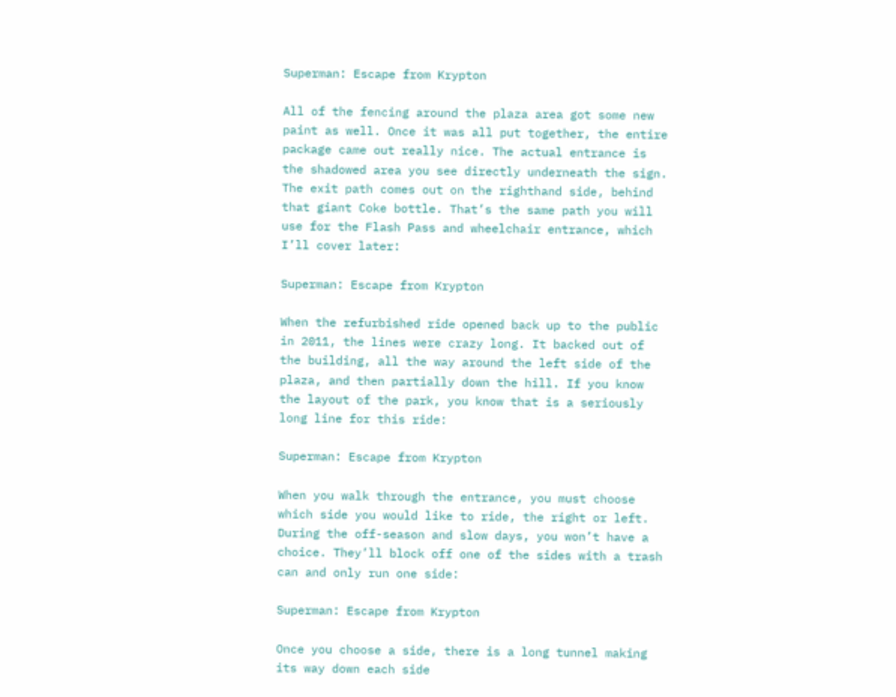Superman: Escape from Krypton

All of the fencing around the plaza area got some new paint as well. Once it was all put together, the entire package came out really nice. The actual entrance is the shadowed area you see directly underneath the sign. The exit path comes out on the righthand side, behind that giant Coke bottle. That’s the same path you will use for the Flash Pass and wheelchair entrance, which I’ll cover later:

Superman: Escape from Krypton

When the refurbished ride opened back up to the public in 2011, the lines were crazy long. It backed out of the building, all the way around the left side of the plaza, and then partially down the hill. If you know the layout of the park, you know that is a seriously long line for this ride:

Superman: Escape from Krypton

When you walk through the entrance, you must choose which side you would like to ride, the right or left. During the off-season and slow days, you won’t have a choice. They’ll block off one of the sides with a trash can and only run one side:

Superman: Escape from Krypton

Once you choose a side, there is a long tunnel making its way down each side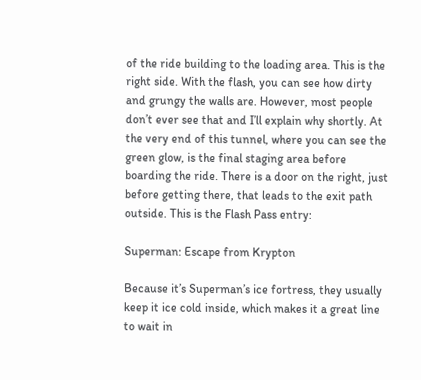of the ride building to the loading area. This is the right side. With the flash, you can see how dirty and grungy the walls are. However, most people don’t ever see that and I’ll explain why shortly. At the very end of this tunnel, where you can see the green glow, is the final staging area before boarding the ride. There is a door on the right, just before getting there, that leads to the exit path outside. This is the Flash Pass entry:

Superman: Escape from Krypton

Because it’s Superman’s ice fortress, they usually keep it ice cold inside, which makes it a great line to wait in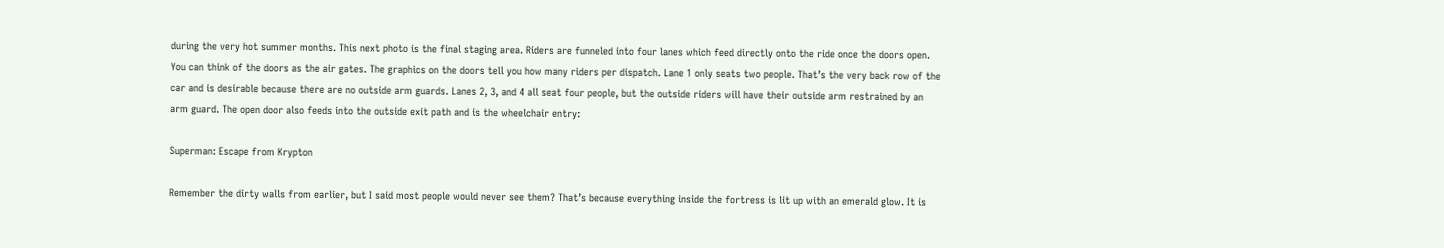during the very hot summer months. This next photo is the final staging area. Riders are funneled into four lanes which feed directly onto the ride once the doors open. You can think of the doors as the air gates. The graphics on the doors tell you how many riders per dispatch. Lane 1 only seats two people. That’s the very back row of the car and is desirable because there are no outside arm guards. Lanes 2, 3, and 4 all seat four people, but the outside riders will have their outside arm restrained by an arm guard. The open door also feeds into the outside exit path and is the wheelchair entry:

Superman: Escape from Krypton

Remember the dirty walls from earlier, but I said most people would never see them? That’s because everything inside the fortress is lit up with an emerald glow. It is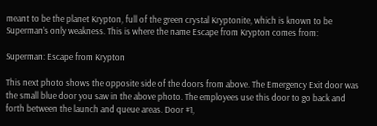meant to be the planet Krypton, full of the green crystal Kryptonite, which is known to be Superman’s only weakness. This is where the name Escape from Krypton comes from:

Superman: Escape from Krypton

This next photo shows the opposite side of the doors from above. The Emergency Exit door was the small blue door you saw in the above photo. The employees use this door to go back and forth between the launch and queue areas. Door #1,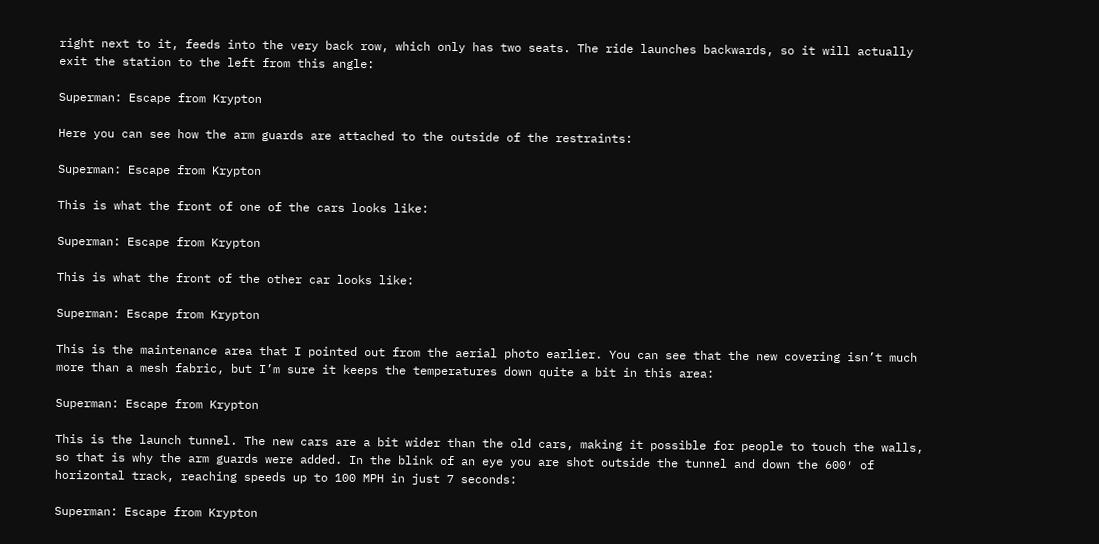right next to it, feeds into the very back row, which only has two seats. The ride launches backwards, so it will actually exit the station to the left from this angle:

Superman: Escape from Krypton

Here you can see how the arm guards are attached to the outside of the restraints:

Superman: Escape from Krypton

This is what the front of one of the cars looks like:

Superman: Escape from Krypton

This is what the front of the other car looks like:

Superman: Escape from Krypton

This is the maintenance area that I pointed out from the aerial photo earlier. You can see that the new covering isn’t much more than a mesh fabric, but I’m sure it keeps the temperatures down quite a bit in this area:

Superman: Escape from Krypton

This is the launch tunnel. The new cars are a bit wider than the old cars, making it possible for people to touch the walls, so that is why the arm guards were added. In the blink of an eye you are shot outside the tunnel and down the 600′ of horizontal track, reaching speeds up to 100 MPH in just 7 seconds:

Superman: Escape from Krypton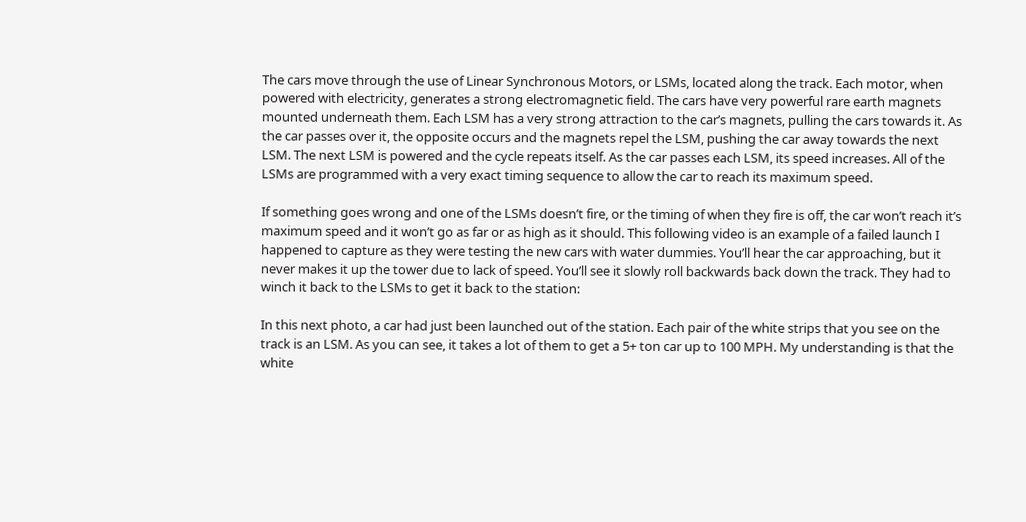The cars move through the use of Linear Synchronous Motors, or LSMs, located along the track. Each motor, when powered with electricity, generates a strong electromagnetic field. The cars have very powerful rare earth magnets mounted underneath them. Each LSM has a very strong attraction to the car’s magnets, pulling the cars towards it. As the car passes over it, the opposite occurs and the magnets repel the LSM, pushing the car away towards the next LSM. The next LSM is powered and the cycle repeats itself. As the car passes each LSM, its speed increases. All of the LSMs are programmed with a very exact timing sequence to allow the car to reach its maximum speed.

If something goes wrong and one of the LSMs doesn’t fire, or the timing of when they fire is off, the car won’t reach it’s maximum speed and it won’t go as far or as high as it should. This following video is an example of a failed launch I happened to capture as they were testing the new cars with water dummies. You’ll hear the car approaching, but it never makes it up the tower due to lack of speed. You’ll see it slowly roll backwards back down the track. They had to winch it back to the LSMs to get it back to the station:

In this next photo, a car had just been launched out of the station. Each pair of the white strips that you see on the track is an LSM. As you can see, it takes a lot of them to get a 5+ ton car up to 100 MPH. My understanding is that the white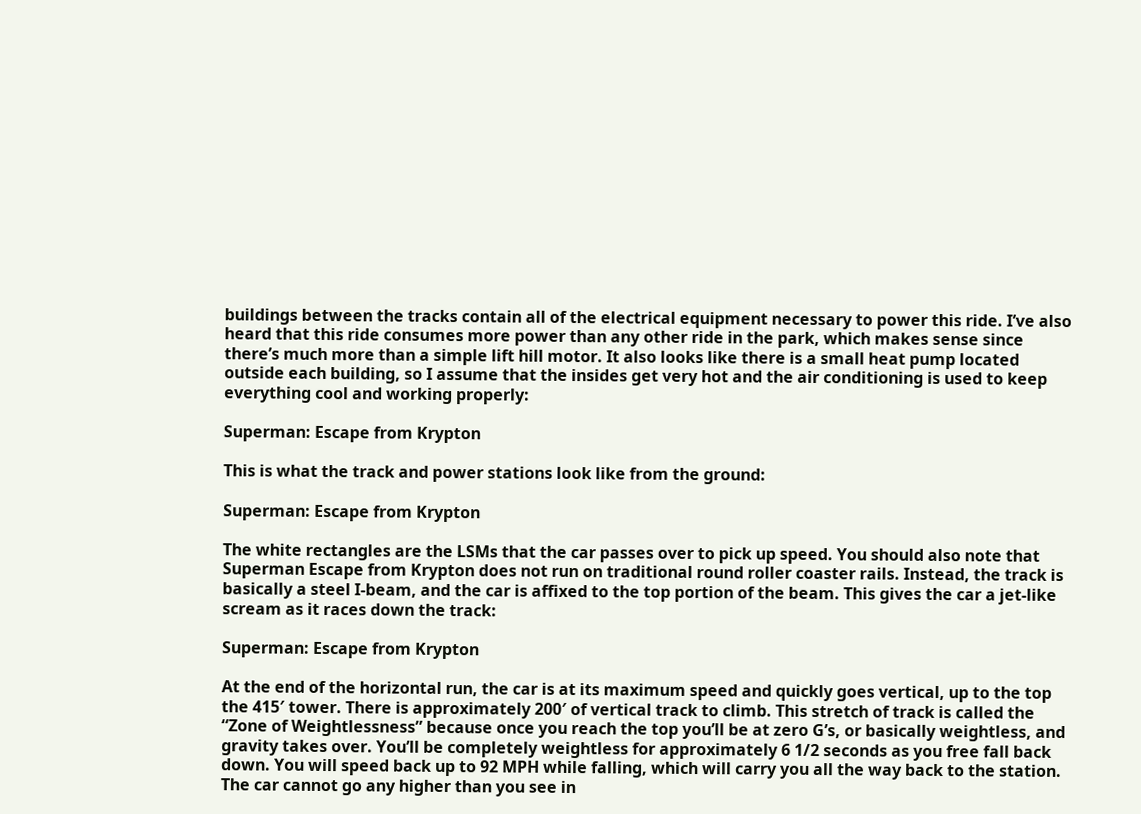buildings between the tracks contain all of the electrical equipment necessary to power this ride. I’ve also heard that this ride consumes more power than any other ride in the park, which makes sense since there’s much more than a simple lift hill motor. It also looks like there is a small heat pump located outside each building, so I assume that the insides get very hot and the air conditioning is used to keep everything cool and working properly:

Superman: Escape from Krypton

This is what the track and power stations look like from the ground:

Superman: Escape from Krypton

The white rectangles are the LSMs that the car passes over to pick up speed. You should also note that Superman Escape from Krypton does not run on traditional round roller coaster rails. Instead, the track is basically a steel I-beam, and the car is affixed to the top portion of the beam. This gives the car a jet-like scream as it races down the track:

Superman: Escape from Krypton

At the end of the horizontal run, the car is at its maximum speed and quickly goes vertical, up to the top the 415′ tower. There is approximately 200′ of vertical track to climb. This stretch of track is called the “Zone of Weightlessness” because once you reach the top you’ll be at zero G’s, or basically weightless, and gravity takes over. You’ll be completely weightless for approximately 6 1/2 seconds as you free fall back down. You will speed back up to 92 MPH while falling, which will carry you all the way back to the station. The car cannot go any higher than you see in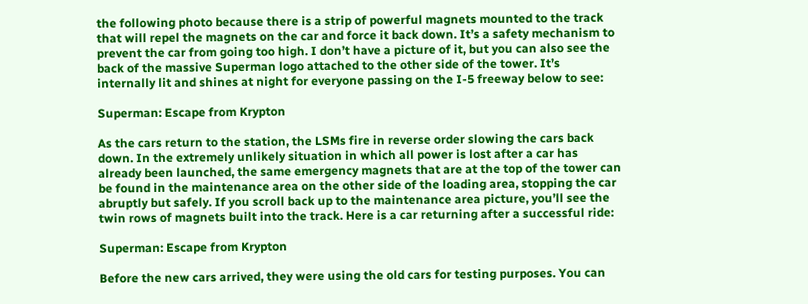the following photo because there is a strip of powerful magnets mounted to the track that will repel the magnets on the car and force it back down. It’s a safety mechanism to prevent the car from going too high. I don’t have a picture of it, but you can also see the back of the massive Superman logo attached to the other side of the tower. It’s internally lit and shines at night for everyone passing on the I-5 freeway below to see:

Superman: Escape from Krypton

As the cars return to the station, the LSMs fire in reverse order slowing the cars back down. In the extremely unlikely situation in which all power is lost after a car has already been launched, the same emergency magnets that are at the top of the tower can be found in the maintenance area on the other side of the loading area, stopping the car abruptly but safely. If you scroll back up to the maintenance area picture, you’ll see the twin rows of magnets built into the track. Here is a car returning after a successful ride:

Superman: Escape from Krypton

Before the new cars arrived, they were using the old cars for testing purposes. You can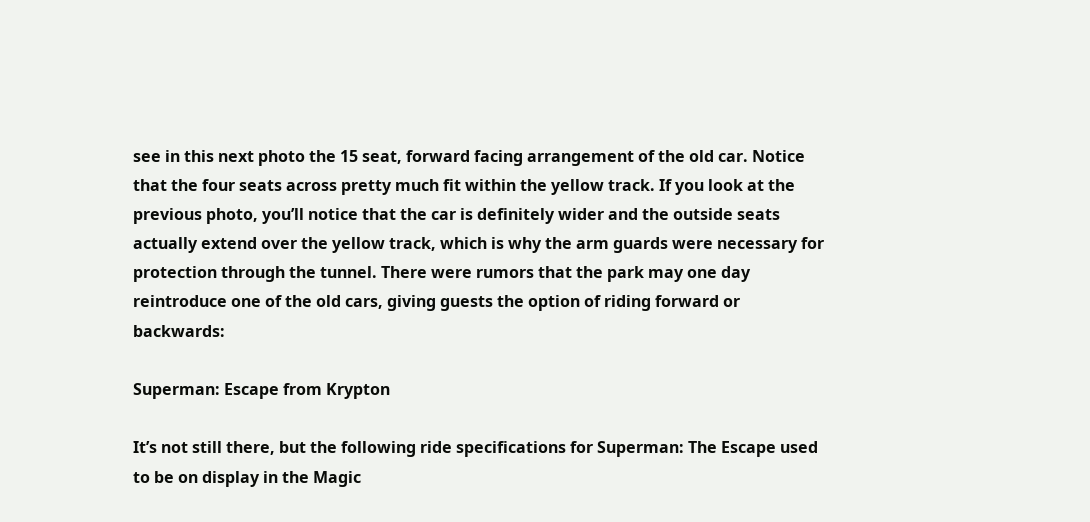see in this next photo the 15 seat, forward facing arrangement of the old car. Notice that the four seats across pretty much fit within the yellow track. If you look at the previous photo, you’ll notice that the car is definitely wider and the outside seats actually extend over the yellow track, which is why the arm guards were necessary for protection through the tunnel. There were rumors that the park may one day reintroduce one of the old cars, giving guests the option of riding forward or backwards:

Superman: Escape from Krypton

It’s not still there, but the following ride specifications for Superman: The Escape used to be on display in the Magic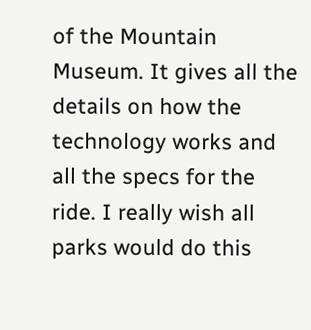of the Mountain Museum. It gives all the details on how the technology works and all the specs for the ride. I really wish all parks would do this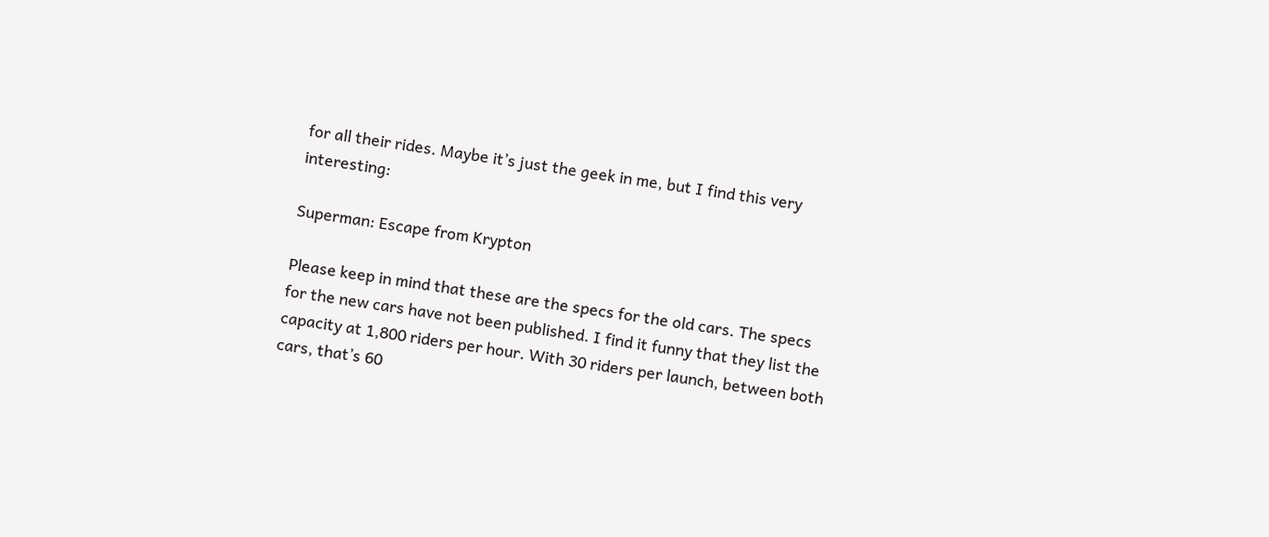for all their rides. Maybe it’s just the geek in me, but I find this very interesting:

Superman: Escape from Krypton

Please keep in mind that these are the specs for the old cars. The specs for the new cars have not been published. I find it funny that they list the capacity at 1,800 riders per hour. With 30 riders per launch, between both cars, that’s 60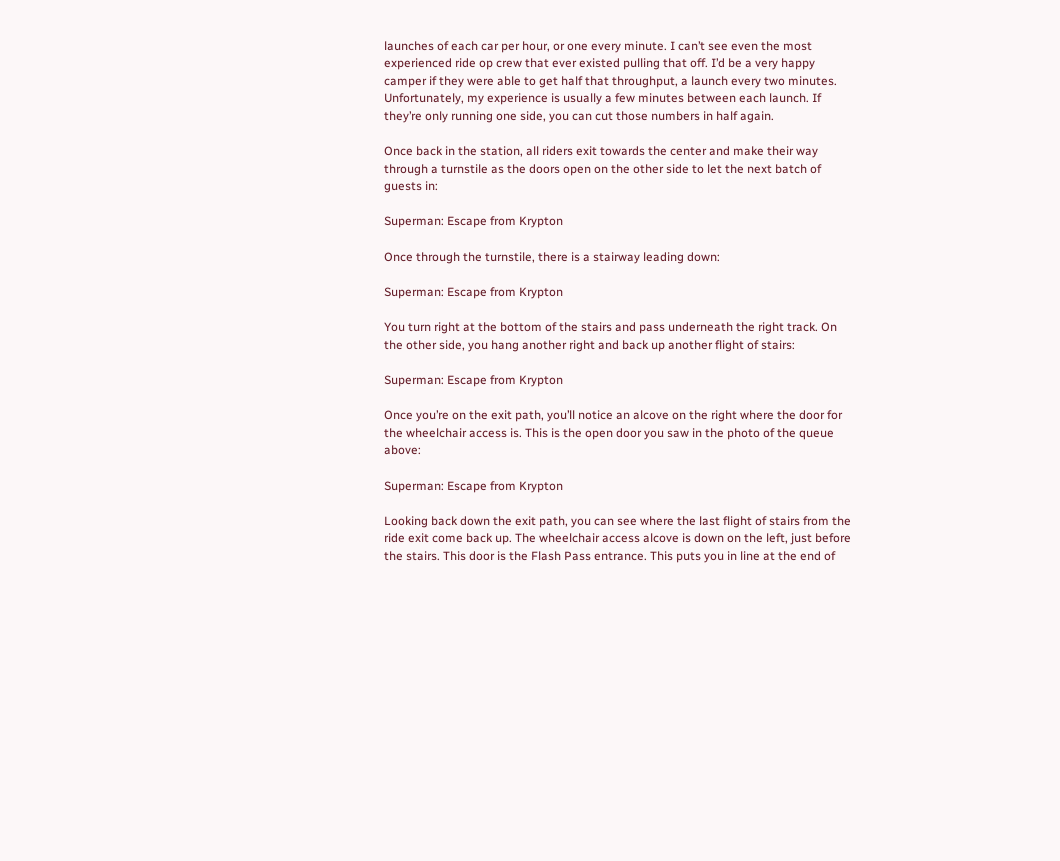launches of each car per hour, or one every minute. I can’t see even the most experienced ride op crew that ever existed pulling that off. I’d be a very happy camper if they were able to get half that throughput, a launch every two minutes. Unfortunately, my experience is usually a few minutes between each launch. If they’re only running one side, you can cut those numbers in half again.

Once back in the station, all riders exit towards the center and make their way through a turnstile as the doors open on the other side to let the next batch of guests in:

Superman: Escape from Krypton

Once through the turnstile, there is a stairway leading down:

Superman: Escape from Krypton

You turn right at the bottom of the stairs and pass underneath the right track. On the other side, you hang another right and back up another flight of stairs:

Superman: Escape from Krypton

Once you’re on the exit path, you’ll notice an alcove on the right where the door for the wheelchair access is. This is the open door you saw in the photo of the queue above:

Superman: Escape from Krypton

Looking back down the exit path, you can see where the last flight of stairs from the ride exit come back up. The wheelchair access alcove is down on the left, just before the stairs. This door is the Flash Pass entrance. This puts you in line at the end of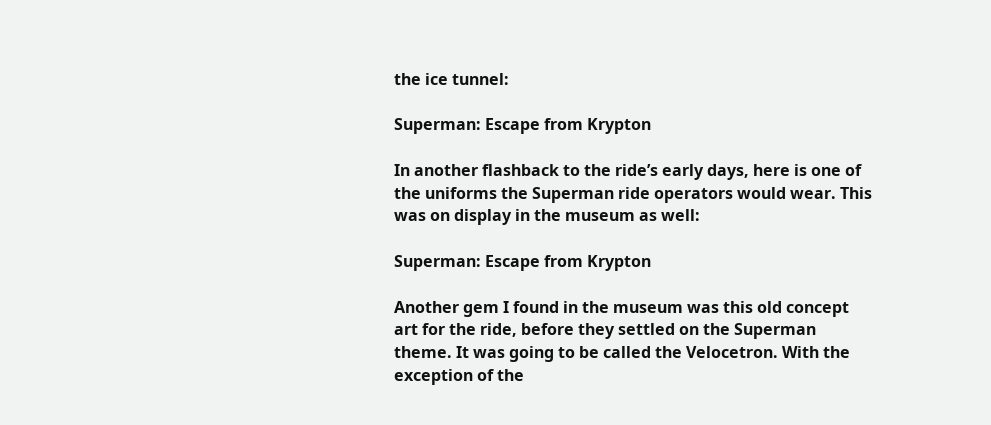the ice tunnel:

Superman: Escape from Krypton

In another flashback to the ride’s early days, here is one of the uniforms the Superman ride operators would wear. This was on display in the museum as well:

Superman: Escape from Krypton

Another gem I found in the museum was this old concept art for the ride, before they settled on the Superman theme. It was going to be called the Velocetron. With the exception of the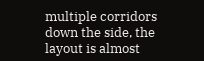multiple corridors down the side, the layout is almost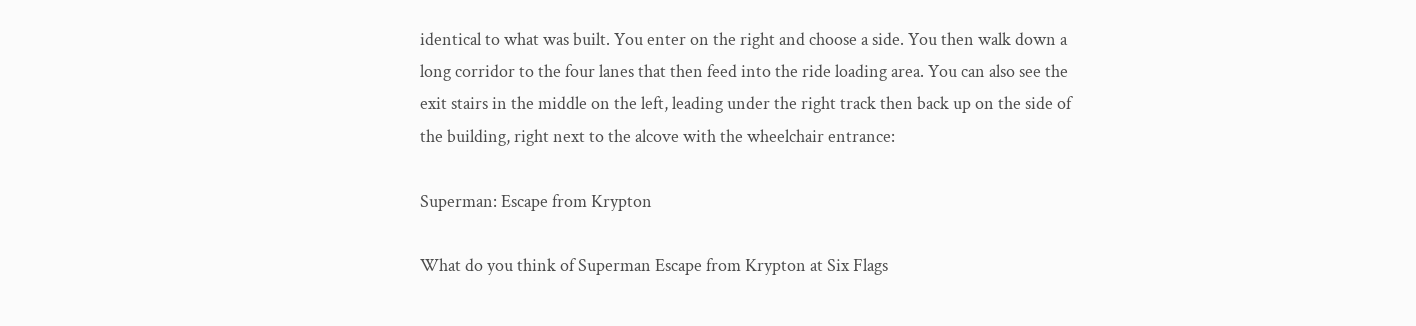identical to what was built. You enter on the right and choose a side. You then walk down a long corridor to the four lanes that then feed into the ride loading area. You can also see the exit stairs in the middle on the left, leading under the right track then back up on the side of the building, right next to the alcove with the wheelchair entrance:

Superman: Escape from Krypton

What do you think of Superman Escape from Krypton at Six Flags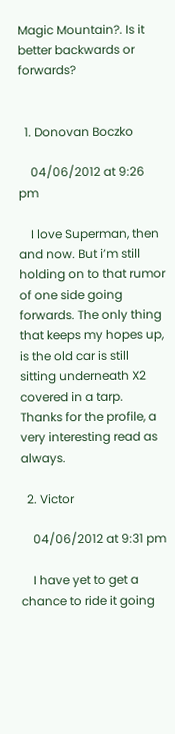Magic Mountain?. Is it better backwards or forwards?


  1. Donovan Boczko

    04/06/2012 at 9:26 pm

    I love Superman, then and now. But i’m still holding on to that rumor of one side going forwards. The only thing that keeps my hopes up, is the old car is still sitting underneath X2 covered in a tarp. Thanks for the profile, a very interesting read as always.

  2. Victor

    04/06/2012 at 9:31 pm

    I have yet to get a chance to ride it going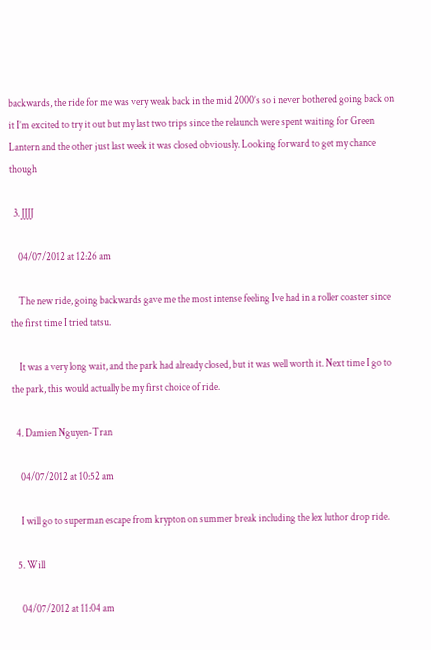backwards, the ride for me was very weak back in the mid 2000’s so i never bothered going back on it I’m excited to try it out but my last two trips since the relaunch were spent waiting for Green Lantern and the other just last week it was closed obviously. Looking forward to get my chance though

  3. JJJJ

    04/07/2012 at 12:26 am

    The new ride, going backwards gave me the most intense feeling Ive had in a roller coaster since the first time I tried tatsu.

    It was a very long wait, and the park had already closed, but it was well worth it. Next time I go to the park, this would actually be my first choice of ride.

  4. Damien Nguyen-Tran

    04/07/2012 at 10:52 am

    I will go to superman escape from krypton on summer break including the lex luthor drop ride.

  5. Will

    04/07/2012 at 11:04 am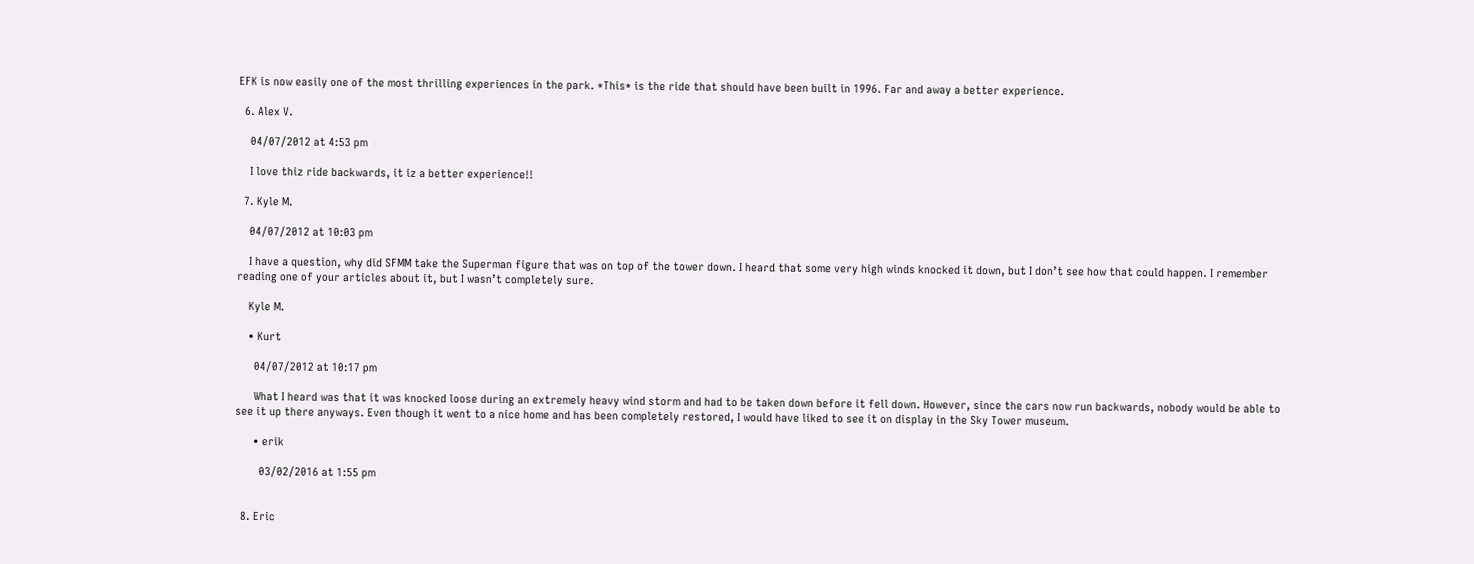EFK is now easily one of the most thrilling experiences in the park. *This* is the ride that should have been built in 1996. Far and away a better experience.

  6. Alex V.

    04/07/2012 at 4:53 pm

    I love thiz ride backwards, it iz a better experience!!

  7. Kyle M.

    04/07/2012 at 10:03 pm

    I have a question, why did SFMM take the Superman figure that was on top of the tower down. I heard that some very high winds knocked it down, but I don’t see how that could happen. I remember reading one of your articles about it, but I wasn’t completely sure.

    Kyle M.

    • Kurt

      04/07/2012 at 10:17 pm

      What I heard was that it was knocked loose during an extremely heavy wind storm and had to be taken down before it fell down. However, since the cars now run backwards, nobody would be able to see it up there anyways. Even though it went to a nice home and has been completely restored, I would have liked to see it on display in the Sky Tower museum.

      • erik

        03/02/2016 at 1:55 pm


  8. Eric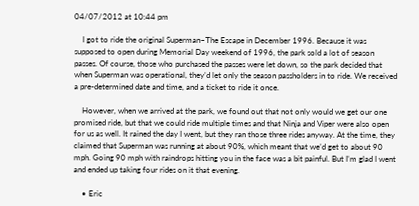04/07/2012 at 10:44 pm

    I got to ride the original Superman–The Escape in December 1996. Because it was supposed to open during Memorial Day weekend of 1996, the park sold a lot of season passes. Of course, those who purchased the passes were let down, so the park decided that when Superman was operational, they’d let only the season passholders in to ride. We received a pre-determined date and time, and a ticket to ride it once.

    However, when we arrived at the park, we found out that not only would we get our one promised ride, but that we could ride multiple times and that Ninja and Viper were also open for us as well. It rained the day I went, but they ran those three rides anyway. At the time, they claimed that Superman was running at about 90%, which meant that we’d get to about 90 mph. Going 90 mph with raindrops hitting you in the face was a bit painful. But I’m glad I went and ended up taking four rides on it that evening.

    • Eric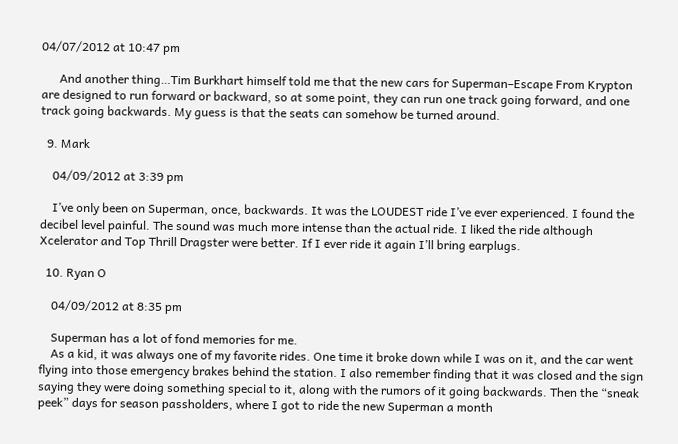04/07/2012 at 10:47 pm

      And another thing…Tim Burkhart himself told me that the new cars for Superman–Escape From Krypton are designed to run forward or backward, so at some point, they can run one track going forward, and one track going backwards. My guess is that the seats can somehow be turned around.

  9. Mark

    04/09/2012 at 3:39 pm

    I’ve only been on Superman, once, backwards. It was the LOUDEST ride I’ve ever experienced. I found the decibel level painful. The sound was much more intense than the actual ride. I liked the ride although Xcelerator and Top Thrill Dragster were better. If I ever ride it again I’ll bring earplugs.

  10. Ryan O

    04/09/2012 at 8:35 pm

    Superman has a lot of fond memories for me.
    As a kid, it was always one of my favorite rides. One time it broke down while I was on it, and the car went flying into those emergency brakes behind the station. I also remember finding that it was closed and the sign saying they were doing something special to it, along with the rumors of it going backwards. Then the “sneak peek” days for season passholders, where I got to ride the new Superman a month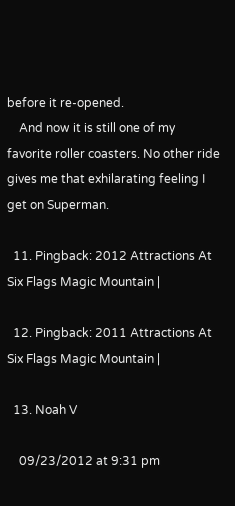before it re-opened.
    And now it is still one of my favorite roller coasters. No other ride gives me that exhilarating feeling I get on Superman.

  11. Pingback: 2012 Attractions At Six Flags Magic Mountain |

  12. Pingback: 2011 Attractions At Six Flags Magic Mountain |

  13. Noah V

    09/23/2012 at 9:31 pm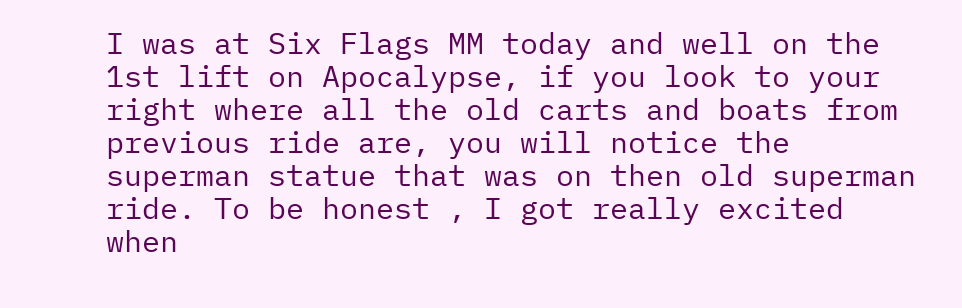I was at Six Flags MM today and well on the 1st lift on Apocalypse, if you look to your right where all the old carts and boats from previous ride are, you will notice the superman statue that was on then old superman ride. To be honest , I got really excited when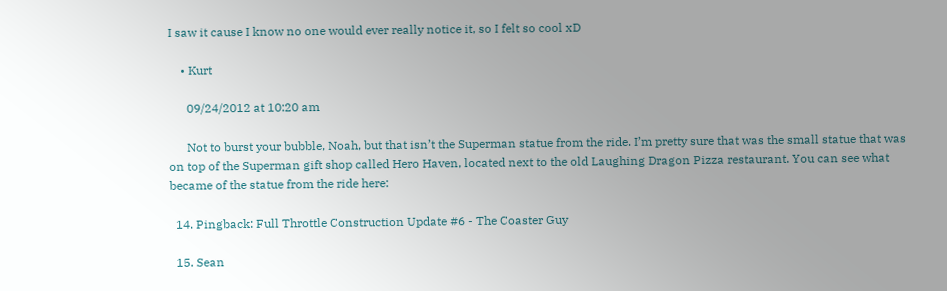I saw it cause I know no one would ever really notice it, so I felt so cool xD

    • Kurt

      09/24/2012 at 10:20 am

      Not to burst your bubble, Noah, but that isn’t the Superman statue from the ride. I’m pretty sure that was the small statue that was on top of the Superman gift shop called Hero Haven, located next to the old Laughing Dragon Pizza restaurant. You can see what became of the statue from the ride here:

  14. Pingback: Full Throttle Construction Update #6 - The Coaster Guy

  15. Sean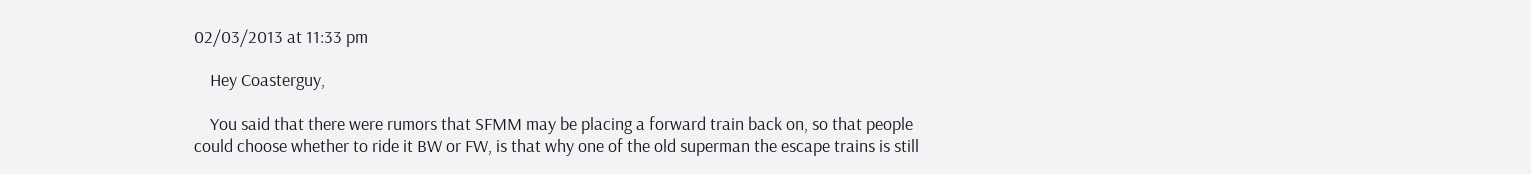02/03/2013 at 11:33 pm

    Hey Coasterguy,

    You said that there were rumors that SFMM may be placing a forward train back on, so that people could choose whether to ride it BW or FW, is that why one of the old superman the escape trains is still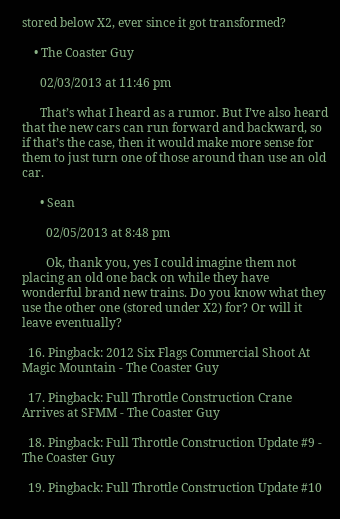stored below X2, ever since it got transformed?

    • The Coaster Guy

      02/03/2013 at 11:46 pm

      That’s what I heard as a rumor. But I’ve also heard that the new cars can run forward and backward, so if that’s the case, then it would make more sense for them to just turn one of those around than use an old car.

      • Sean

        02/05/2013 at 8:48 pm

        Ok, thank you, yes I could imagine them not placing an old one back on while they have wonderful brand new trains. Do you know what they use the other one (stored under X2) for? Or will it leave eventually?

  16. Pingback: 2012 Six Flags Commercial Shoot At Magic Mountain - The Coaster Guy

  17. Pingback: Full Throttle Construction Crane Arrives at SFMM - The Coaster Guy

  18. Pingback: Full Throttle Construction Update #9 - The Coaster Guy

  19. Pingback: Full Throttle Construction Update #10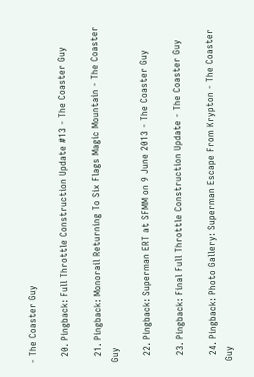- The Coaster Guy

  20. Pingback: Full Throttle Construction Update #13 - The Coaster Guy

  21. Pingback: Monorail Returning To Six Flags Magic Mountain - The Coaster Guy

  22. Pingback: Superman ERT at SFMM on 9 June 2013 - The Coaster Guy

  23. Pingback: Final Full Throttle Construction Update - The Coaster Guy

  24. Pingback: Photo Gallery: Superman Escape From Krypton - The Coaster Guy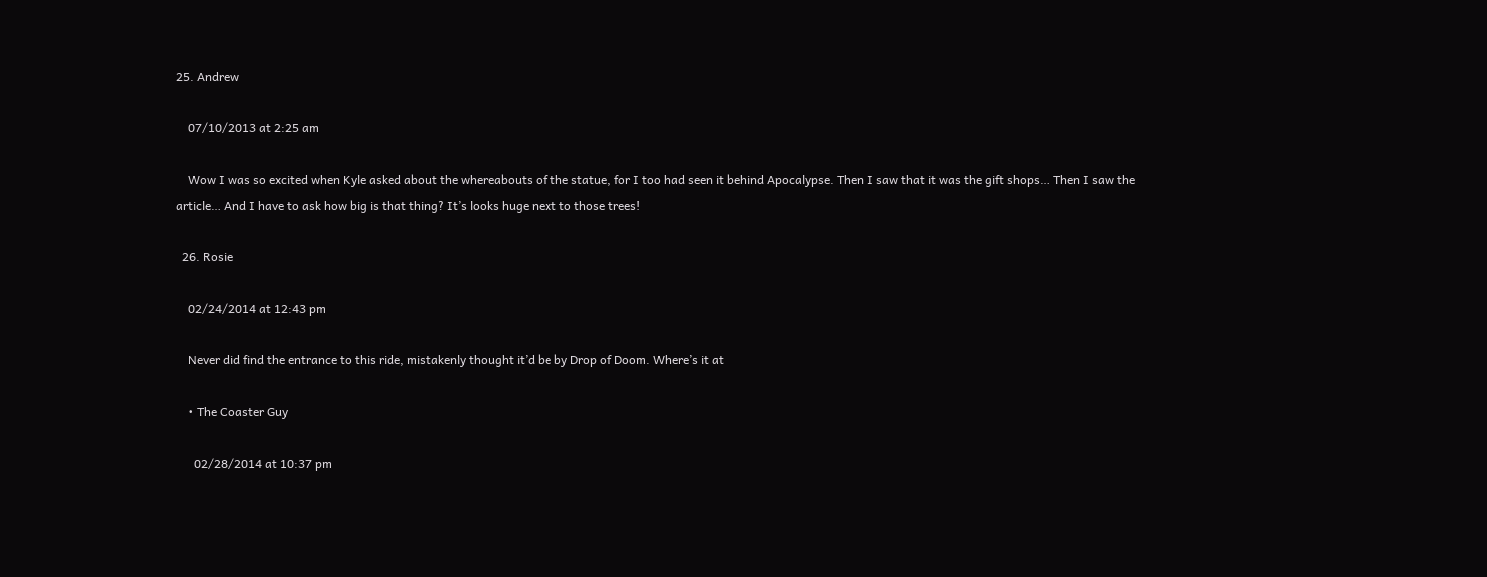25. Andrew

    07/10/2013 at 2:25 am

    Wow I was so excited when Kyle asked about the whereabouts of the statue, for I too had seen it behind Apocalypse. Then I saw that it was the gift shops… Then I saw the article… And I have to ask how big is that thing? It’s looks huge next to those trees!

  26. Rosie

    02/24/2014 at 12:43 pm

    Never did find the entrance to this ride, mistakenly thought it’d be by Drop of Doom. Where’s it at

    • The Coaster Guy

      02/28/2014 at 10:37 pm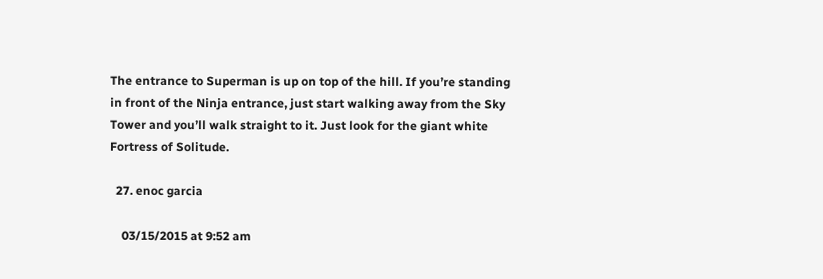The entrance to Superman is up on top of the hill. If you’re standing in front of the Ninja entrance, just start walking away from the Sky Tower and you’ll walk straight to it. Just look for the giant white Fortress of Solitude.

  27. enoc garcia

    03/15/2015 at 9:52 am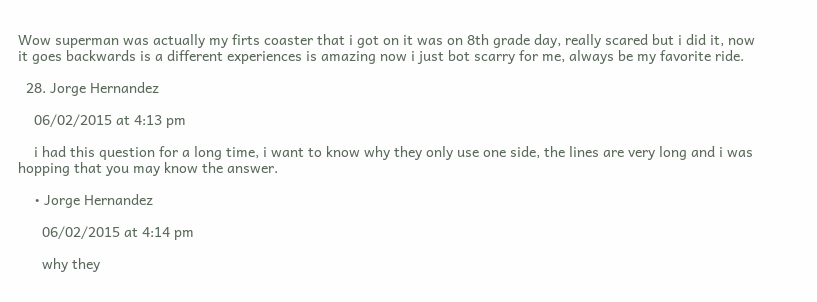Wow superman was actually my firts coaster that i got on it was on 8th grade day, really scared but i did it, now it goes backwards is a different experiences is amazing now i just bot scarry for me, always be my favorite ride.

  28. Jorge Hernandez

    06/02/2015 at 4:13 pm

    i had this question for a long time, i want to know why they only use one side, the lines are very long and i was hopping that you may know the answer.

    • Jorge Hernandez

      06/02/2015 at 4:14 pm

      why they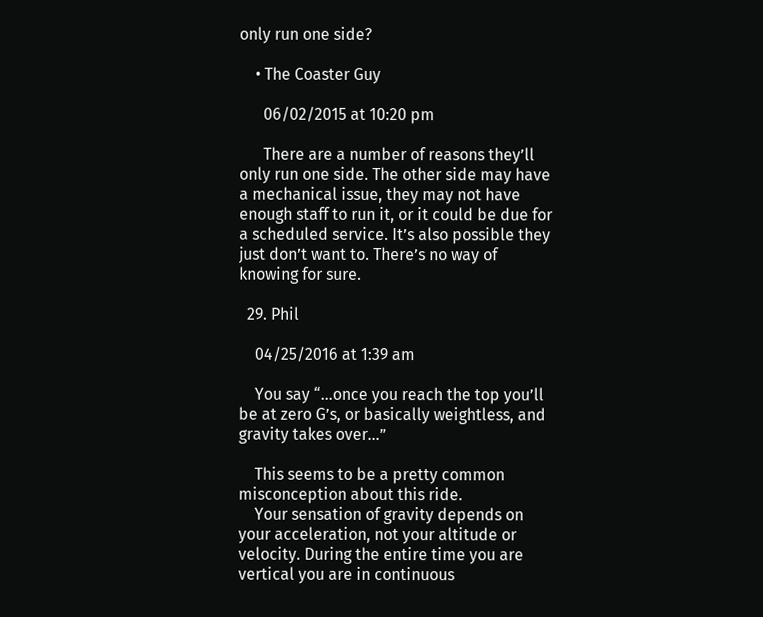only run one side?

    • The Coaster Guy

      06/02/2015 at 10:20 pm

      There are a number of reasons they’ll only run one side. The other side may have a mechanical issue, they may not have enough staff to run it, or it could be due for a scheduled service. It’s also possible they just don’t want to. There’s no way of knowing for sure.

  29. Phil

    04/25/2016 at 1:39 am

    You say “…once you reach the top you’ll be at zero G’s, or basically weightless, and gravity takes over…”

    This seems to be a pretty common misconception about this ride.
    Your sensation of gravity depends on your acceleration, not your altitude or velocity. During the entire time you are vertical you are in continuous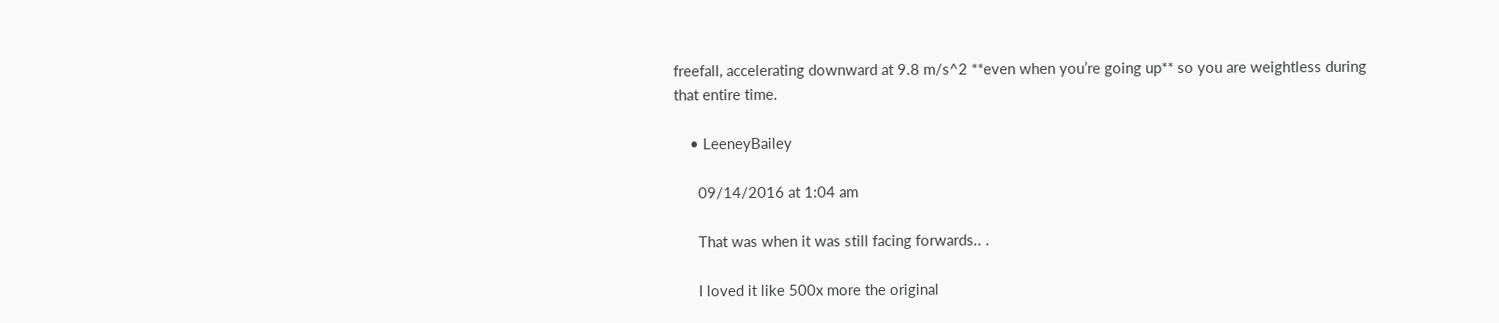freefall, accelerating downward at 9.8 m/s^2 **even when you’re going up** so you are weightless during that entire time.

    • LeeneyBailey

      09/14/2016 at 1:04 am

      That was when it was still facing forwards.. .

      I loved it like 500x more the original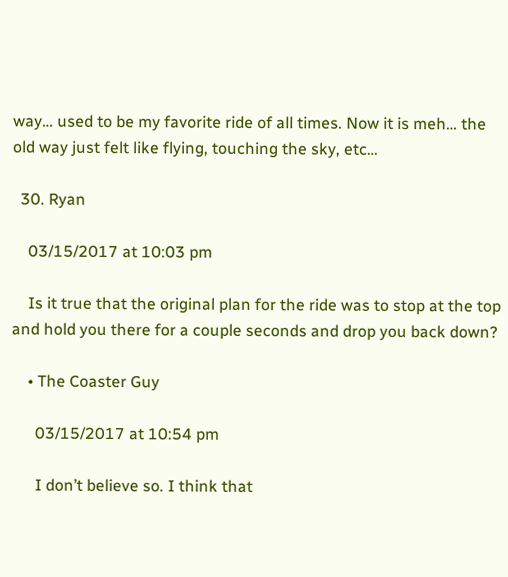way… used to be my favorite ride of all times. Now it is meh… the old way just felt like flying, touching the sky, etc…

  30. Ryan

    03/15/2017 at 10:03 pm

    Is it true that the original plan for the ride was to stop at the top and hold you there for a couple seconds and drop you back down?

    • The Coaster Guy

      03/15/2017 at 10:54 pm

      I don’t believe so. I think that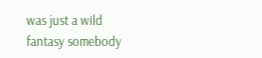was just a wild fantasy somebody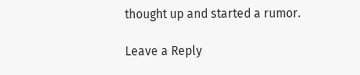thought up and started a rumor.

Leave a Reply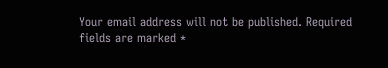Your email address will not be published. Required fields are marked *